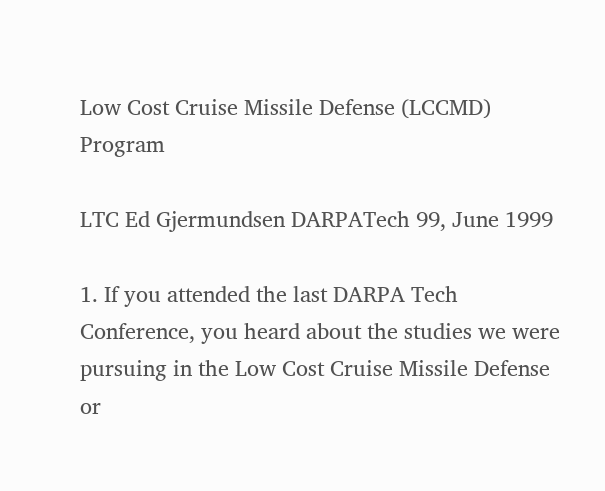Low Cost Cruise Missile Defense (LCCMD) Program

LTC Ed Gjermundsen DARPATech 99, June 1999

1. If you attended the last DARPA Tech Conference, you heard about the studies we were pursuing in the Low Cost Cruise Missile Defense or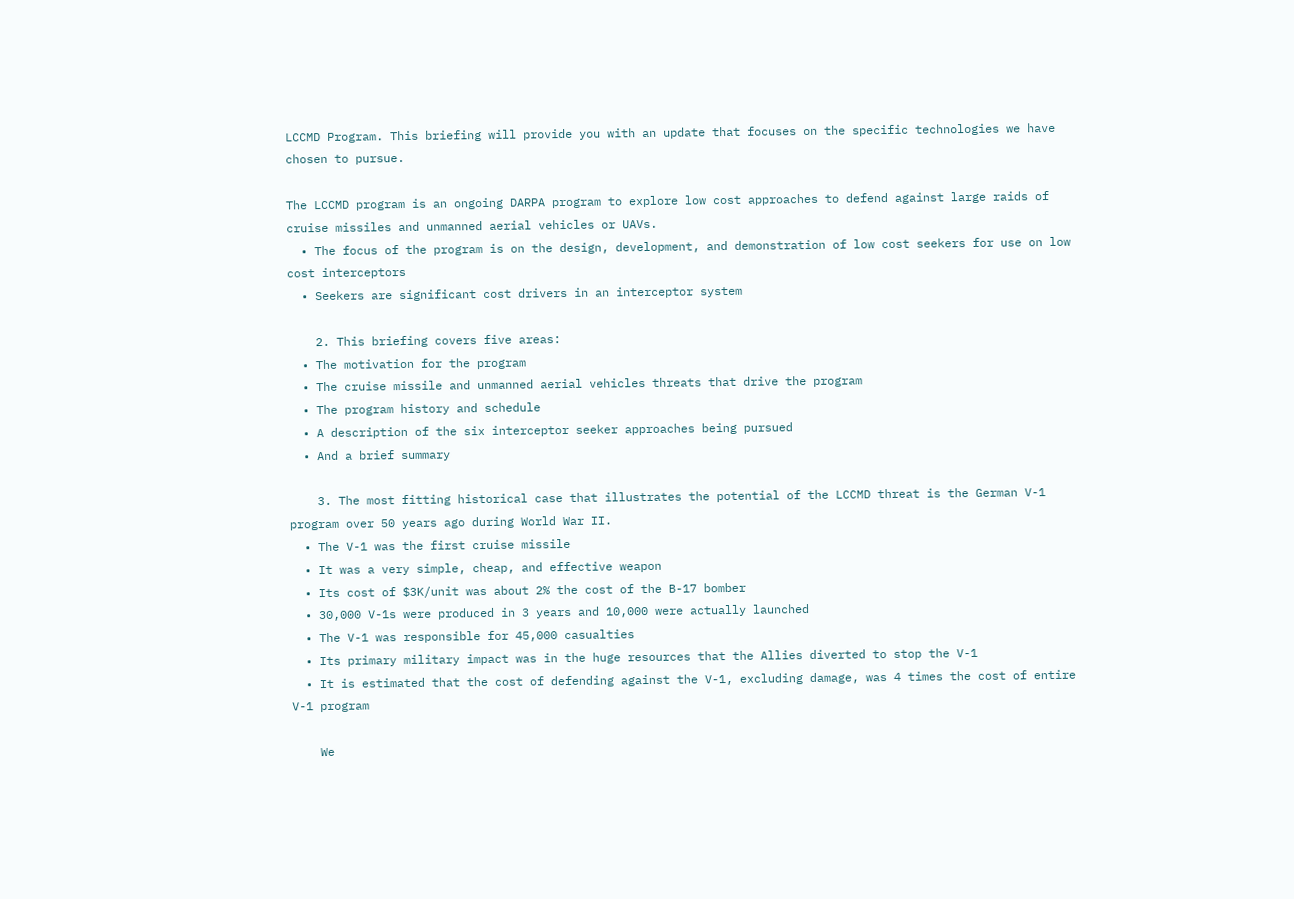LCCMD Program. This briefing will provide you with an update that focuses on the specific technologies we have chosen to pursue.

The LCCMD program is an ongoing DARPA program to explore low cost approaches to defend against large raids of cruise missiles and unmanned aerial vehicles or UAVs.
  • The focus of the program is on the design, development, and demonstration of low cost seekers for use on low cost interceptors
  • Seekers are significant cost drivers in an interceptor system

    2. This briefing covers five areas:
  • The motivation for the program
  • The cruise missile and unmanned aerial vehicles threats that drive the program
  • The program history and schedule
  • A description of the six interceptor seeker approaches being pursued
  • And a brief summary

    3. The most fitting historical case that illustrates the potential of the LCCMD threat is the German V-1 program over 50 years ago during World War II.
  • The V-1 was the first cruise missile
  • It was a very simple, cheap, and effective weapon
  • Its cost of $3K/unit was about 2% the cost of the B-17 bomber
  • 30,000 V-1s were produced in 3 years and 10,000 were actually launched
  • The V-1 was responsible for 45,000 casualties
  • Its primary military impact was in the huge resources that the Allies diverted to stop the V-1
  • It is estimated that the cost of defending against the V-1, excluding damage, was 4 times the cost of entire V-1 program

    We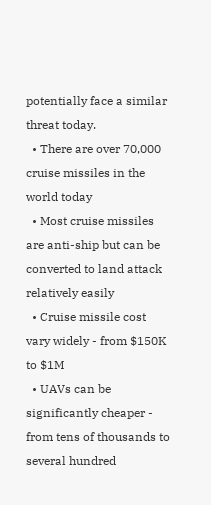potentially face a similar threat today.
  • There are over 70,000 cruise missiles in the world today
  • Most cruise missiles are anti-ship but can be converted to land attack relatively easily
  • Cruise missile cost vary widely - from $150K to $1M
  • UAVs can be significantly cheaper - from tens of thousands to several hundred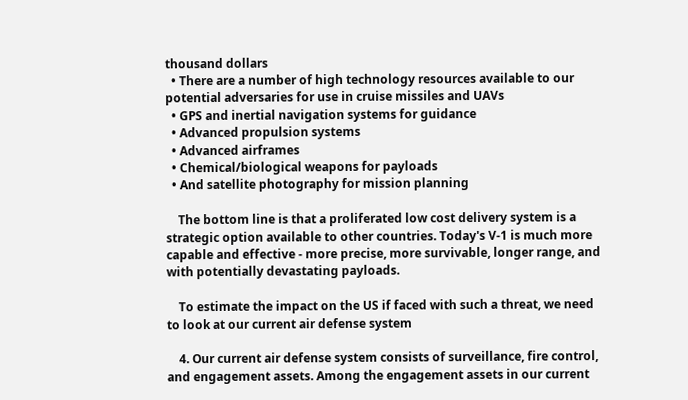thousand dollars
  • There are a number of high technology resources available to our potential adversaries for use in cruise missiles and UAVs
  • GPS and inertial navigation systems for guidance
  • Advanced propulsion systems
  • Advanced airframes
  • Chemical/biological weapons for payloads
  • And satellite photography for mission planning

    The bottom line is that a proliferated low cost delivery system is a strategic option available to other countries. Today's V-1 is much more capable and effective - more precise, more survivable, longer range, and with potentially devastating payloads.

    To estimate the impact on the US if faced with such a threat, we need to look at our current air defense system

    4. Our current air defense system consists of surveillance, fire control, and engagement assets. Among the engagement assets in our current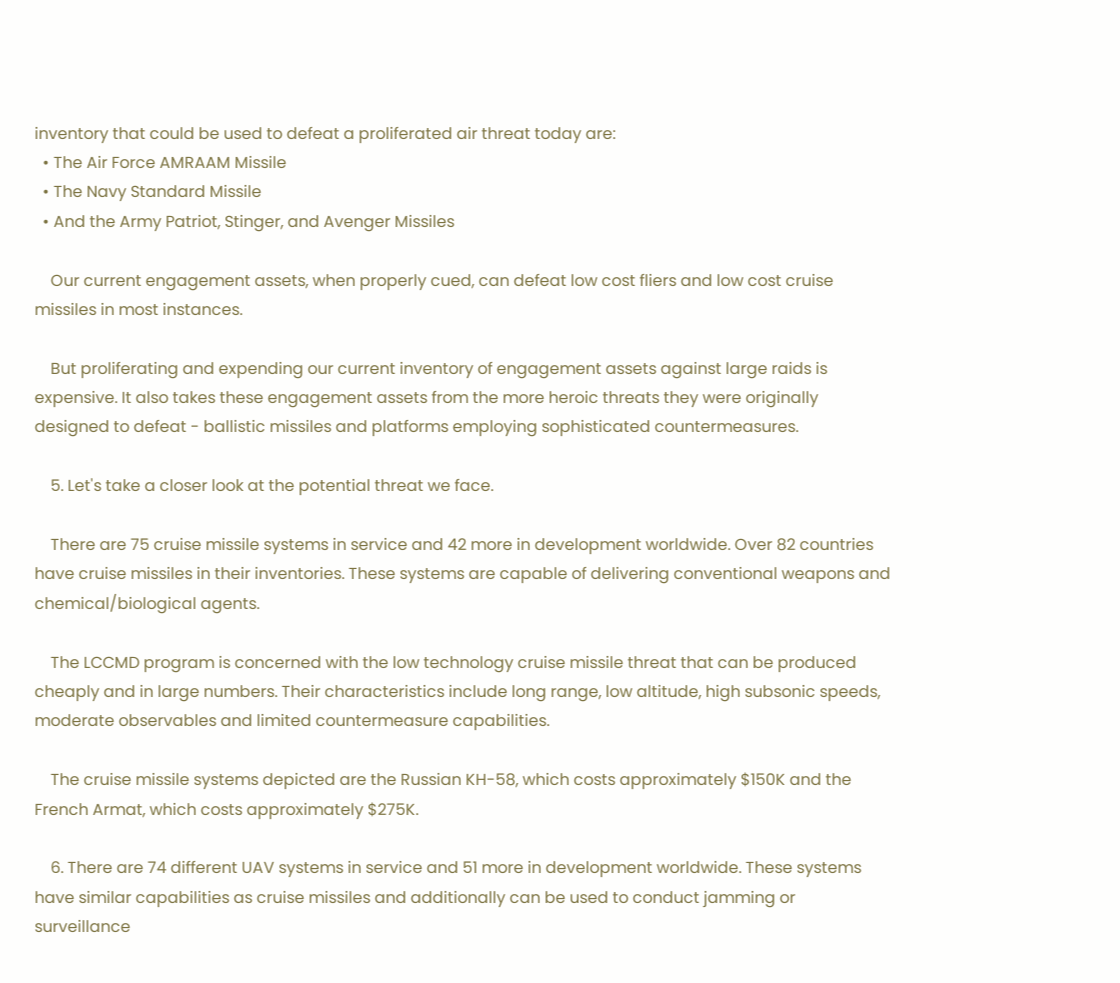inventory that could be used to defeat a proliferated air threat today are:
  • The Air Force AMRAAM Missile
  • The Navy Standard Missile
  • And the Army Patriot, Stinger, and Avenger Missiles

    Our current engagement assets, when properly cued, can defeat low cost fliers and low cost cruise missiles in most instances.

    But proliferating and expending our current inventory of engagement assets against large raids is expensive. It also takes these engagement assets from the more heroic threats they were originally designed to defeat - ballistic missiles and platforms employing sophisticated countermeasures.

    5. Let's take a closer look at the potential threat we face.

    There are 75 cruise missile systems in service and 42 more in development worldwide. Over 82 countries have cruise missiles in their inventories. These systems are capable of delivering conventional weapons and chemical/biological agents.

    The LCCMD program is concerned with the low technology cruise missile threat that can be produced cheaply and in large numbers. Their characteristics include long range, low altitude, high subsonic speeds, moderate observables and limited countermeasure capabilities.

    The cruise missile systems depicted are the Russian KH-58, which costs approximately $150K and the French Armat, which costs approximately $275K.

    6. There are 74 different UAV systems in service and 51 more in development worldwide. These systems have similar capabilities as cruise missiles and additionally can be used to conduct jamming or surveillance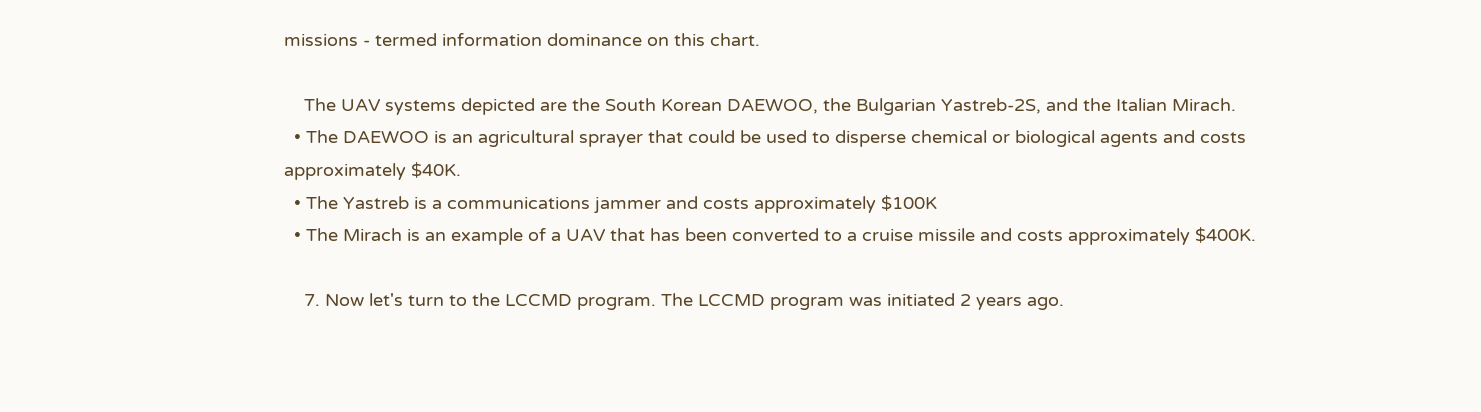missions - termed information dominance on this chart.

    The UAV systems depicted are the South Korean DAEWOO, the Bulgarian Yastreb-2S, and the Italian Mirach.
  • The DAEWOO is an agricultural sprayer that could be used to disperse chemical or biological agents and costs approximately $40K.
  • The Yastreb is a communications jammer and costs approximately $100K
  • The Mirach is an example of a UAV that has been converted to a cruise missile and costs approximately $400K.

    7. Now let's turn to the LCCMD program. The LCCMD program was initiated 2 years ago.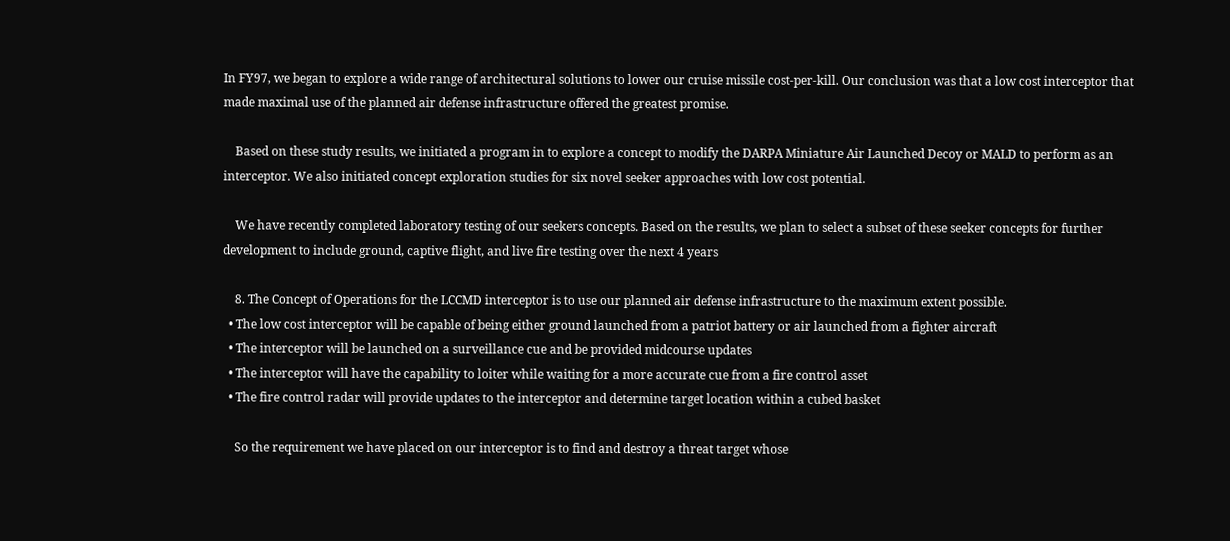In FY97, we began to explore a wide range of architectural solutions to lower our cruise missile cost-per-kill. Our conclusion was that a low cost interceptor that made maximal use of the planned air defense infrastructure offered the greatest promise.

    Based on these study results, we initiated a program in to explore a concept to modify the DARPA Miniature Air Launched Decoy or MALD to perform as an interceptor. We also initiated concept exploration studies for six novel seeker approaches with low cost potential.

    We have recently completed laboratory testing of our seekers concepts. Based on the results, we plan to select a subset of these seeker concepts for further development to include ground, captive flight, and live fire testing over the next 4 years

    8. The Concept of Operations for the LCCMD interceptor is to use our planned air defense infrastructure to the maximum extent possible.
  • The low cost interceptor will be capable of being either ground launched from a patriot battery or air launched from a fighter aircraft
  • The interceptor will be launched on a surveillance cue and be provided midcourse updates
  • The interceptor will have the capability to loiter while waiting for a more accurate cue from a fire control asset
  • The fire control radar will provide updates to the interceptor and determine target location within a cubed basket

    So the requirement we have placed on our interceptor is to find and destroy a threat target whose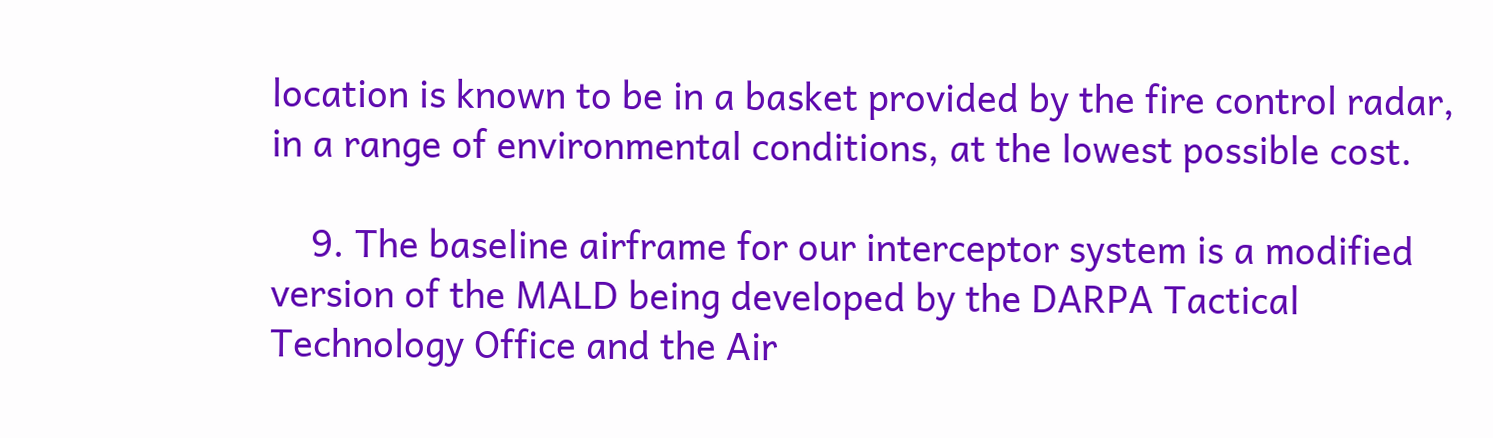location is known to be in a basket provided by the fire control radar, in a range of environmental conditions, at the lowest possible cost.

    9. The baseline airframe for our interceptor system is a modified version of the MALD being developed by the DARPA Tactical Technology Office and the Air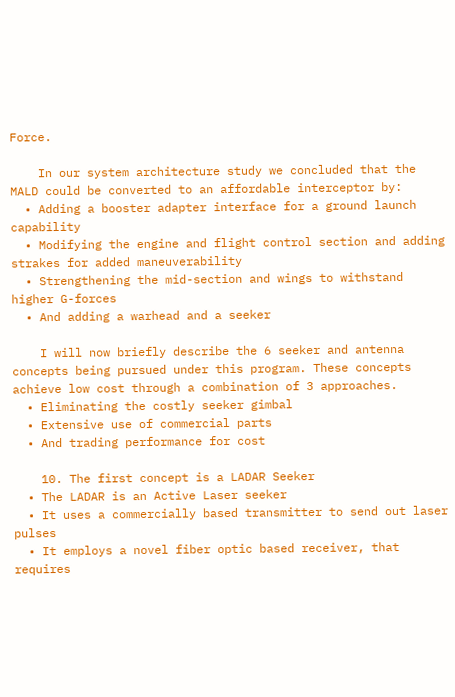Force.

    In our system architecture study we concluded that the MALD could be converted to an affordable interceptor by:
  • Adding a booster adapter interface for a ground launch capability
  • Modifying the engine and flight control section and adding strakes for added maneuverability
  • Strengthening the mid-section and wings to withstand higher G-forces
  • And adding a warhead and a seeker

    I will now briefly describe the 6 seeker and antenna concepts being pursued under this program. These concepts achieve low cost through a combination of 3 approaches.
  • Eliminating the costly seeker gimbal
  • Extensive use of commercial parts
  • And trading performance for cost

    10. The first concept is a LADAR Seeker
  • The LADAR is an Active Laser seeker
  • It uses a commercially based transmitter to send out laser pulses
  • It employs a novel fiber optic based receiver, that requires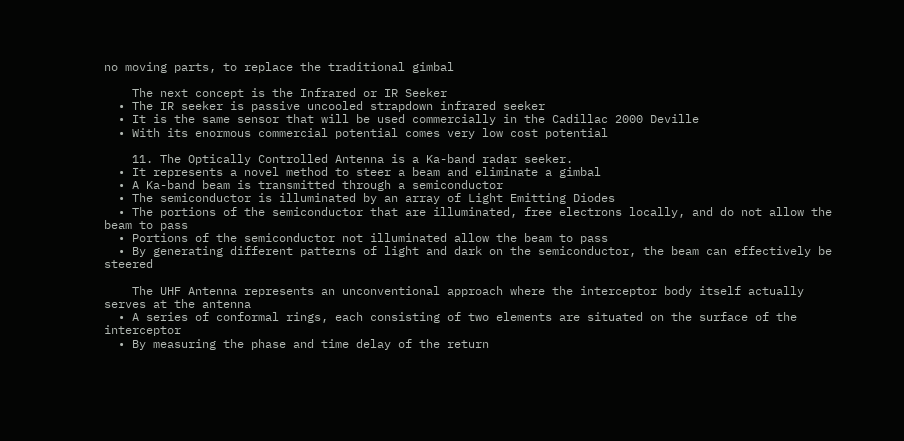no moving parts, to replace the traditional gimbal

    The next concept is the Infrared or IR Seeker
  • The IR seeker is passive uncooled strapdown infrared seeker
  • It is the same sensor that will be used commercially in the Cadillac 2000 Deville
  • With its enormous commercial potential comes very low cost potential

    11. The Optically Controlled Antenna is a Ka-band radar seeker.
  • It represents a novel method to steer a beam and eliminate a gimbal
  • A Ka-band beam is transmitted through a semiconductor
  • The semiconductor is illuminated by an array of Light Emitting Diodes
  • The portions of the semiconductor that are illuminated, free electrons locally, and do not allow the beam to pass
  • Portions of the semiconductor not illuminated allow the beam to pass
  • By generating different patterns of light and dark on the semiconductor, the beam can effectively be steered

    The UHF Antenna represents an unconventional approach where the interceptor body itself actually serves at the antenna
  • A series of conformal rings, each consisting of two elements are situated on the surface of the interceptor
  • By measuring the phase and time delay of the return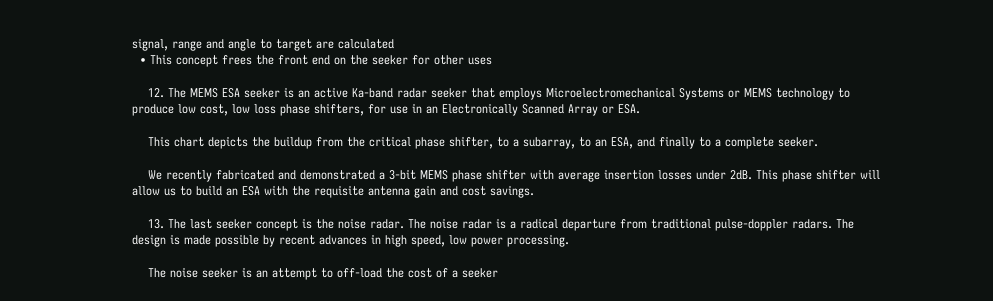signal, range and angle to target are calculated
  • This concept frees the front end on the seeker for other uses

    12. The MEMS ESA seeker is an active Ka-band radar seeker that employs Microelectromechanical Systems or MEMS technology to produce low cost, low loss phase shifters, for use in an Electronically Scanned Array or ESA.

    This chart depicts the buildup from the critical phase shifter, to a subarray, to an ESA, and finally to a complete seeker.

    We recently fabricated and demonstrated a 3-bit MEMS phase shifter with average insertion losses under 2dB. This phase shifter will allow us to build an ESA with the requisite antenna gain and cost savings.

    13. The last seeker concept is the noise radar. The noise radar is a radical departure from traditional pulse-doppler radars. The design is made possible by recent advances in high speed, low power processing.

    The noise seeker is an attempt to off-load the cost of a seeker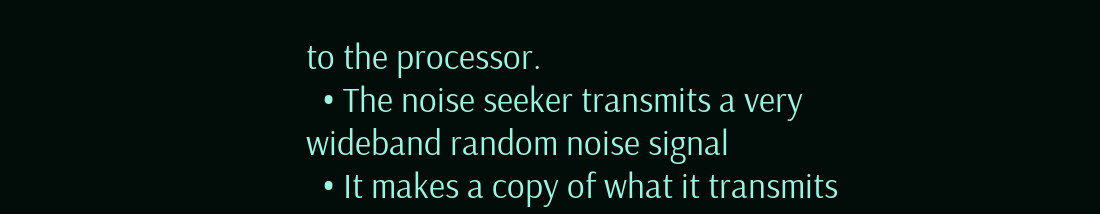to the processor.
  • The noise seeker transmits a very wideband random noise signal
  • It makes a copy of what it transmits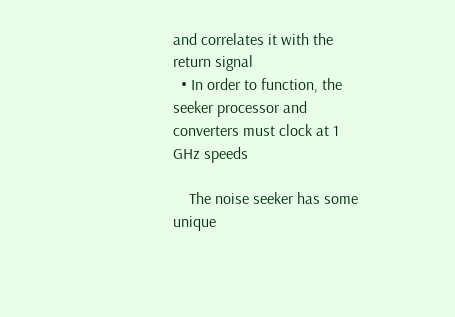and correlates it with the return signal
  • In order to function, the seeker processor and converters must clock at 1 GHz speeds

    The noise seeker has some unique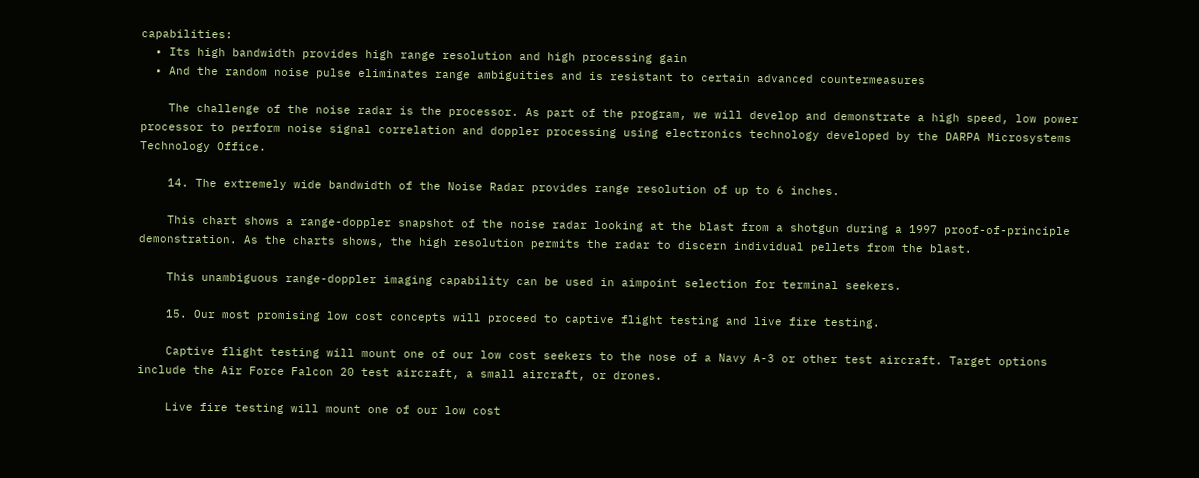capabilities:
  • Its high bandwidth provides high range resolution and high processing gain
  • And the random noise pulse eliminates range ambiguities and is resistant to certain advanced countermeasures

    The challenge of the noise radar is the processor. As part of the program, we will develop and demonstrate a high speed, low power processor to perform noise signal correlation and doppler processing using electronics technology developed by the DARPA Microsystems Technology Office.

    14. The extremely wide bandwidth of the Noise Radar provides range resolution of up to 6 inches.

    This chart shows a range-doppler snapshot of the noise radar looking at the blast from a shotgun during a 1997 proof-of-principle demonstration. As the charts shows, the high resolution permits the radar to discern individual pellets from the blast.

    This unambiguous range-doppler imaging capability can be used in aimpoint selection for terminal seekers.

    15. Our most promising low cost concepts will proceed to captive flight testing and live fire testing.

    Captive flight testing will mount one of our low cost seekers to the nose of a Navy A-3 or other test aircraft. Target options include the Air Force Falcon 20 test aircraft, a small aircraft, or drones.

    Live fire testing will mount one of our low cost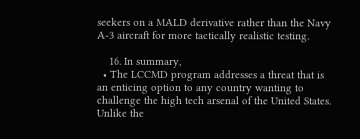seekers on a MALD derivative rather than the Navy A-3 aircraft for more tactically realistic testing.

    16. In summary,
  • The LCCMD program addresses a threat that is an enticing option to any country wanting to challenge the high tech arsenal of the United States. Unlike the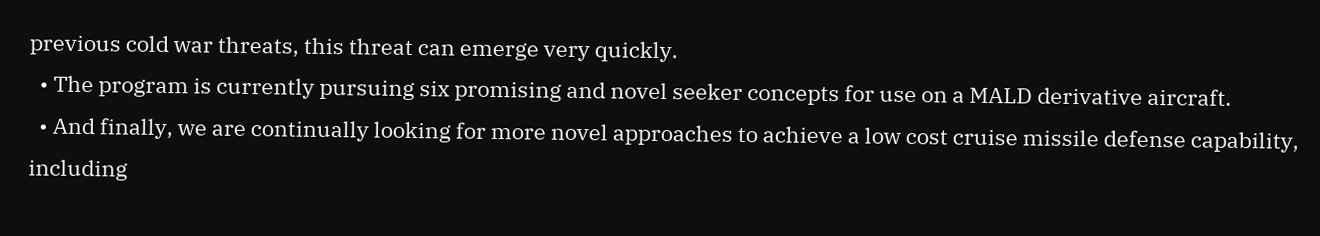previous cold war threats, this threat can emerge very quickly.
  • The program is currently pursuing six promising and novel seeker concepts for use on a MALD derivative aircraft.
  • And finally, we are continually looking for more novel approaches to achieve a low cost cruise missile defense capability, including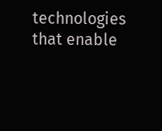technologies that enable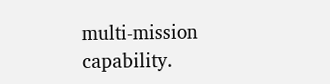multi-mission capability.